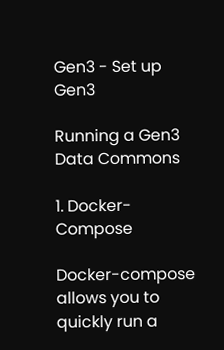Gen3 - Set up Gen3

Running a Gen3 Data Commons

1. Docker-Compose

Docker-compose allows you to quickly run a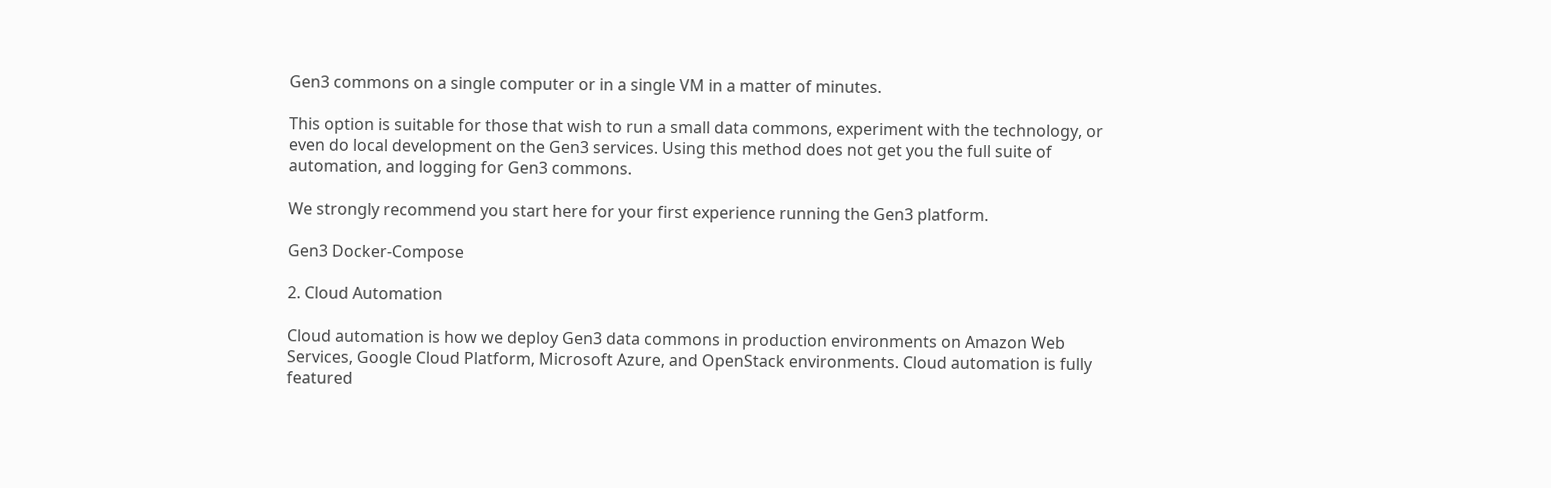Gen3 commons on a single computer or in a single VM in a matter of minutes.

This option is suitable for those that wish to run a small data commons, experiment with the technology, or even do local development on the Gen3 services. Using this method does not get you the full suite of automation, and logging for Gen3 commons.

We strongly recommend you start here for your first experience running the Gen3 platform.

Gen3 Docker-Compose

2. Cloud Automation

Cloud automation is how we deploy Gen3 data commons in production environments on Amazon Web Services, Google Cloud Platform, Microsoft Azure, and OpenStack environments. Cloud automation is fully featured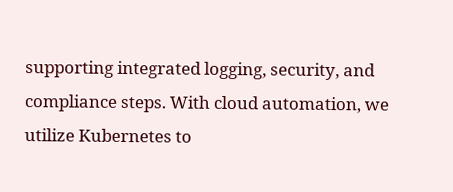supporting integrated logging, security, and compliance steps. With cloud automation, we utilize Kubernetes to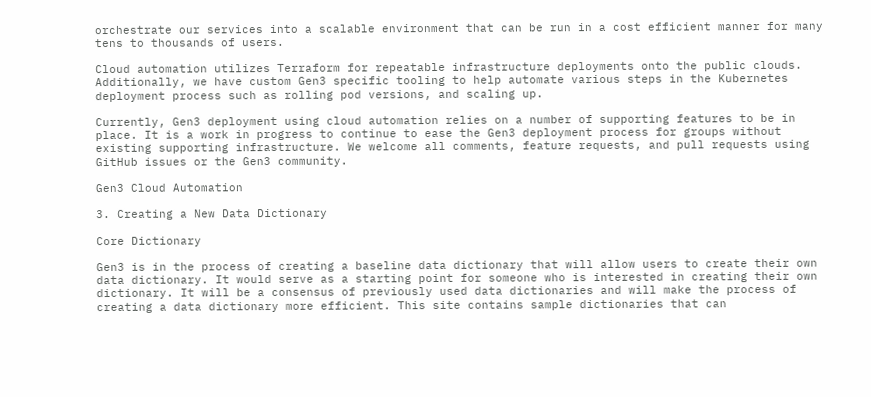orchestrate our services into a scalable environment that can be run in a cost efficient manner for many tens to thousands of users.

Cloud automation utilizes Terraform for repeatable infrastructure deployments onto the public clouds. Additionally, we have custom Gen3 specific tooling to help automate various steps in the Kubernetes deployment process such as rolling pod versions, and scaling up.

Currently, Gen3 deployment using cloud automation relies on a number of supporting features to be in place. It is a work in progress to continue to ease the Gen3 deployment process for groups without existing supporting infrastructure. We welcome all comments, feature requests, and pull requests using GitHub issues or the Gen3 community.

Gen3 Cloud Automation

3. Creating a New Data Dictionary

Core Dictionary

Gen3 is in the process of creating a baseline data dictionary that will allow users to create their own data dictionary. It would serve as a starting point for someone who is interested in creating their own dictionary. It will be a consensus of previously used data dictionaries and will make the process of creating a data dictionary more efficient. This site contains sample dictionaries that can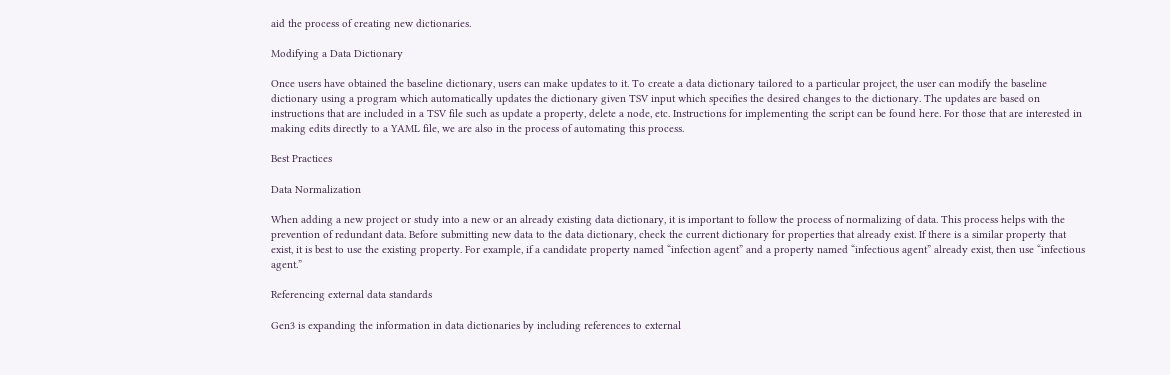aid the process of creating new dictionaries.

Modifying a Data Dictionary

Once users have obtained the baseline dictionary, users can make updates to it. To create a data dictionary tailored to a particular project, the user can modify the baseline dictionary using a program which automatically updates the dictionary given TSV input which specifies the desired changes to the dictionary. The updates are based on instructions that are included in a TSV file such as update a property, delete a node, etc. Instructions for implementing the script can be found here. For those that are interested in making edits directly to a YAML file, we are also in the process of automating this process.

Best Practices

Data Normalization

When adding a new project or study into a new or an already existing data dictionary, it is important to follow the process of normalizing of data. This process helps with the prevention of redundant data. Before submitting new data to the data dictionary, check the current dictionary for properties that already exist. If there is a similar property that exist, it is best to use the existing property. For example, if a candidate property named “infection agent” and a property named “infectious agent” already exist, then use “infectious agent.”

Referencing external data standards

Gen3 is expanding the information in data dictionaries by including references to external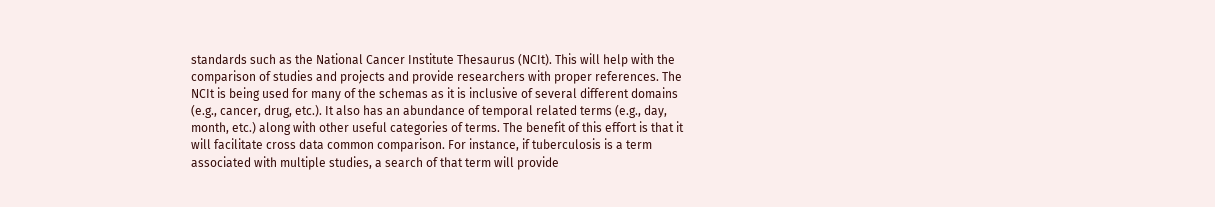standards such as the National Cancer Institute Thesaurus (NCIt). This will help with the comparison of studies and projects and provide researchers with proper references. The NCIt is being used for many of the schemas as it is inclusive of several different domains (e.g., cancer, drug, etc.). It also has an abundance of temporal related terms (e.g., day, month, etc.) along with other useful categories of terms. The benefit of this effort is that it will facilitate cross data common comparison. For instance, if tuberculosis is a term associated with multiple studies, a search of that term will provide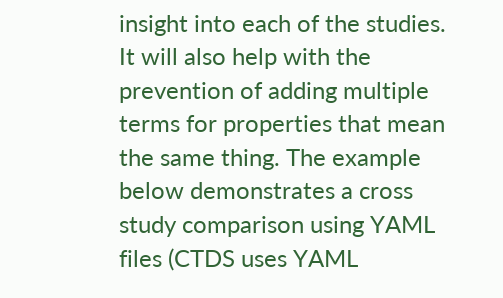insight into each of the studies. It will also help with the prevention of adding multiple terms for properties that mean the same thing. The example below demonstrates a cross study comparison using YAML files (CTDS uses YAML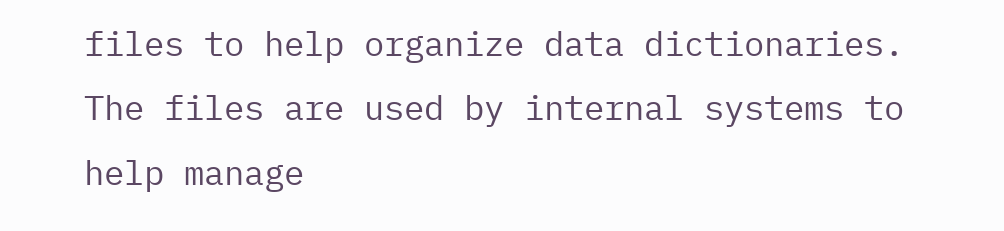files to help organize data dictionaries. The files are used by internal systems to help manage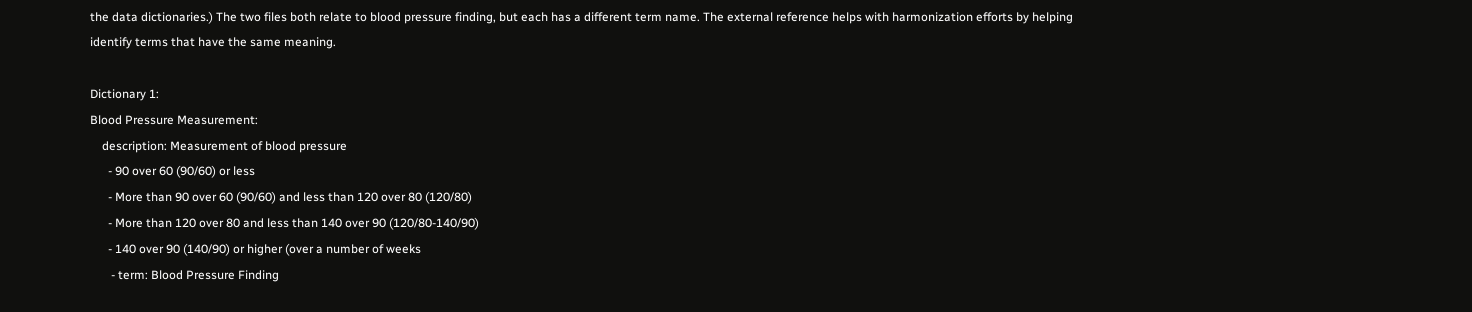the data dictionaries.) The two files both relate to blood pressure finding, but each has a different term name. The external reference helps with harmonization efforts by helping identify terms that have the same meaning.

Dictionary 1:
Blood Pressure Measurement:
    description: Measurement of blood pressure
      - 90 over 60 (90/60) or less
      - More than 90 over 60 (90/60) and less than 120 over 80 (120/80)
      - More than 120 over 80 and less than 140 over 90 (120/80-140/90)
      - 140 over 90 (140/90) or higher (over a number of weeks
       - term: Blood Pressure Finding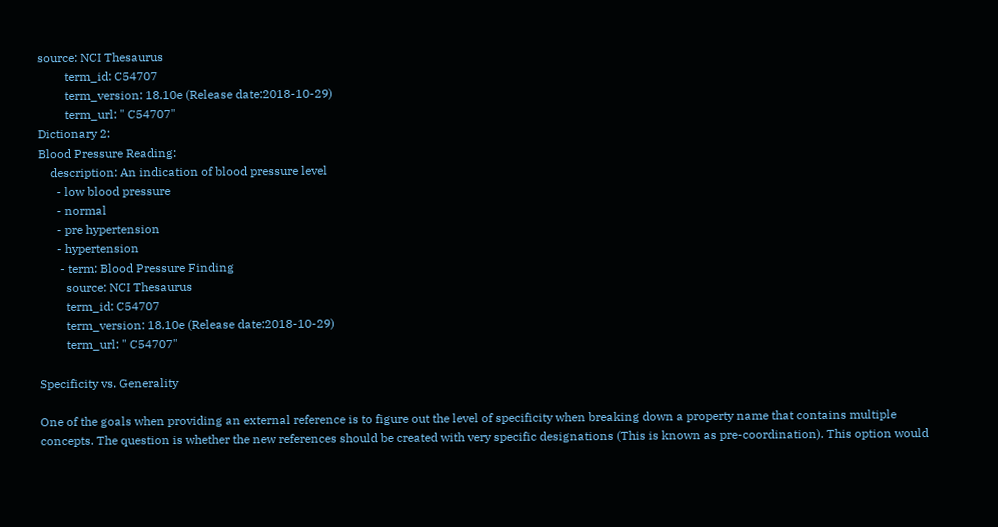source: NCI Thesaurus
         term_id: C54707
         term_version: 18.10e (Release date:2018-10-29)
         term_url: " C54707"
Dictionary 2:
Blood Pressure Reading:
    description: An indication of blood pressure level
      - low blood pressure
      - normal
      - pre hypertension
      - hypertension
       - term: Blood Pressure Finding
         source: NCI Thesaurus
         term_id: C54707
         term_version: 18.10e (Release date:2018-10-29)
         term_url: " C54707"

Specificity vs. Generality

One of the goals when providing an external reference is to figure out the level of specificity when breaking down a property name that contains multiple concepts. The question is whether the new references should be created with very specific designations (This is known as pre-coordination). This option would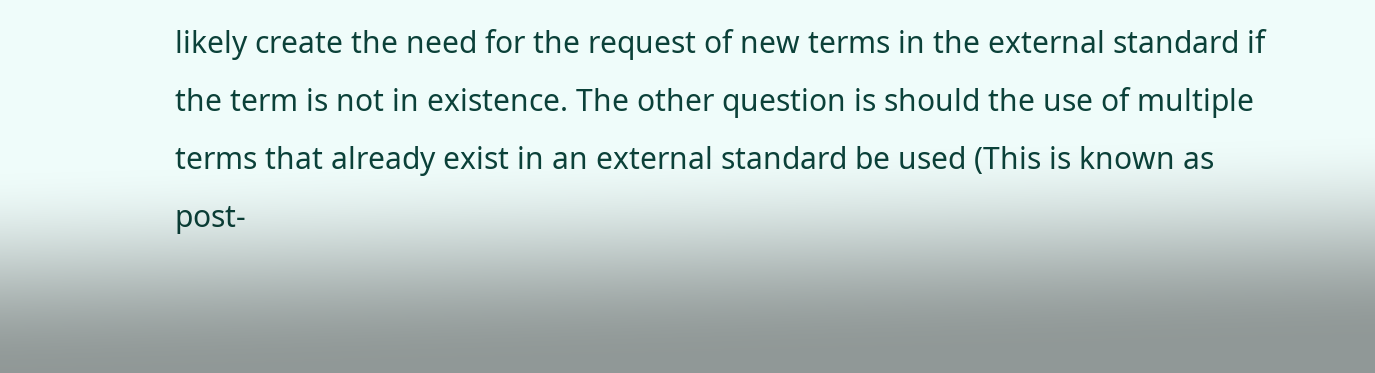likely create the need for the request of new terms in the external standard if the term is not in existence. The other question is should the use of multiple terms that already exist in an external standard be used (This is known as post-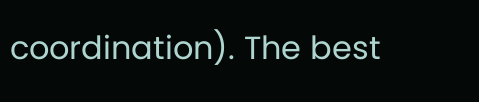coordination). The best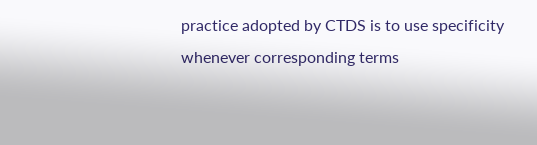practice adopted by CTDS is to use specificity whenever corresponding terms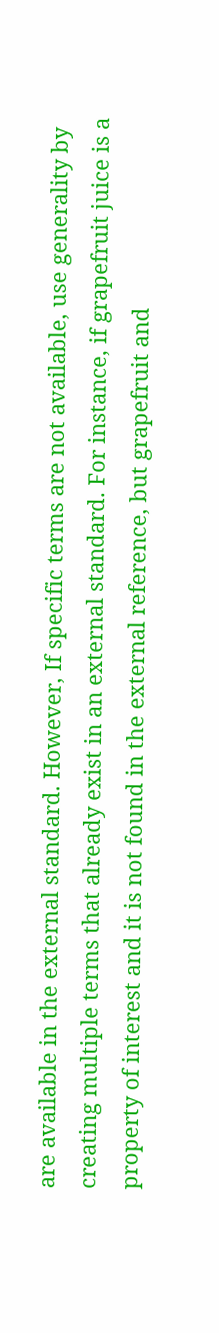are available in the external standard. However, If specific terms are not available, use generality by creating multiple terms that already exist in an external standard. For instance, if grapefruit juice is a property of interest and it is not found in the external reference, but grapefruit and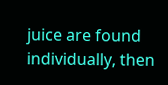juice are found individually, then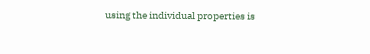using the individual properties is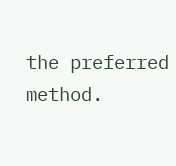the preferred method.